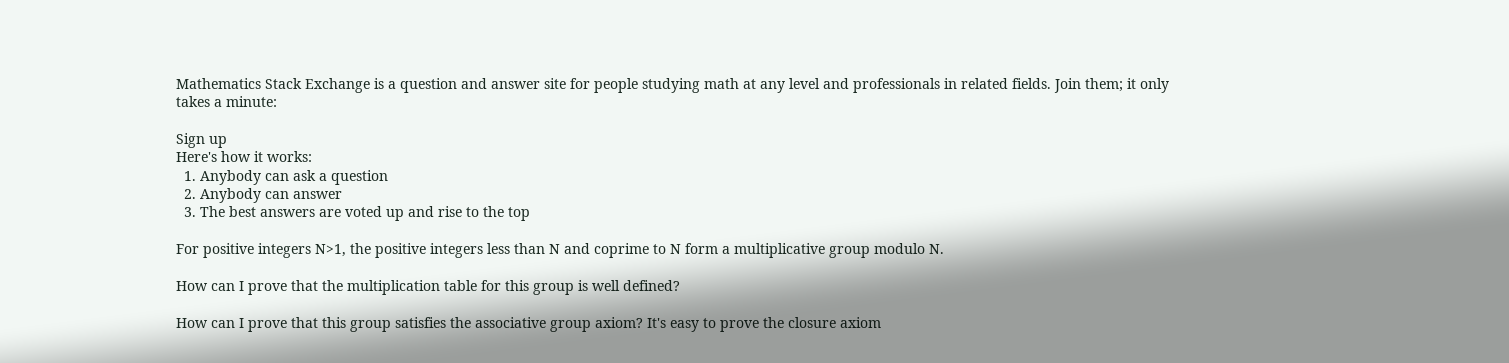Mathematics Stack Exchange is a question and answer site for people studying math at any level and professionals in related fields. Join them; it only takes a minute:

Sign up
Here's how it works:
  1. Anybody can ask a question
  2. Anybody can answer
  3. The best answers are voted up and rise to the top

For positive integers N>1, the positive integers less than N and coprime to N form a multiplicative group modulo N.

How can I prove that the multiplication table for this group is well defined?

How can I prove that this group satisfies the associative group axiom? It's easy to prove the closure axiom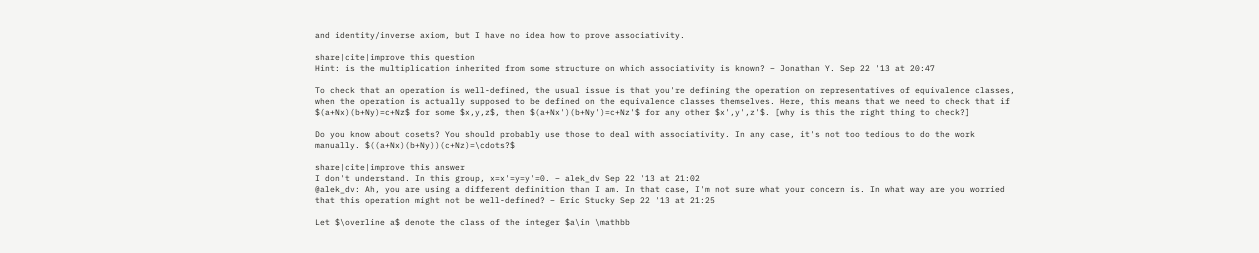and identity/inverse axiom, but I have no idea how to prove associativity.

share|cite|improve this question
Hint: is the multiplication inherited from some structure on which associativity is known? – Jonathan Y. Sep 22 '13 at 20:47

To check that an operation is well-defined, the usual issue is that you're defining the operation on representatives of equivalence classes, when the operation is actually supposed to be defined on the equivalence classes themselves. Here, this means that we need to check that if $(a+Nx)(b+Ny)=c+Nz$ for some $x,y,z$, then $(a+Nx')(b+Ny')=c+Nz'$ for any other $x',y',z'$. [why is this the right thing to check?]

Do you know about cosets? You should probably use those to deal with associativity. In any case, it's not too tedious to do the work manually. $((a+Nx)(b+Ny))(c+Nz)=\cdots?$

share|cite|improve this answer
I don't understand. In this group, x=x'=y=y'=0. – alek_dv Sep 22 '13 at 21:02
@alek_dv: Ah, you are using a different definition than I am. In that case, I'm not sure what your concern is. In what way are you worried that this operation might not be well-defined? – Eric Stucky Sep 22 '13 at 21:25

Let $\overline a$ denote the class of the integer $a\in \mathbb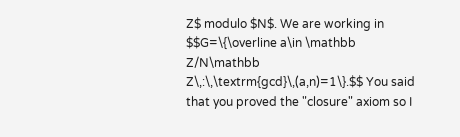Z$ modulo $N$. We are working in $$G=\{\overline a\in \mathbb Z/N\mathbb Z\,:\,\textrm{gcd}\,(a,n)=1\}.$$ You said that you proved the "closure" axiom so I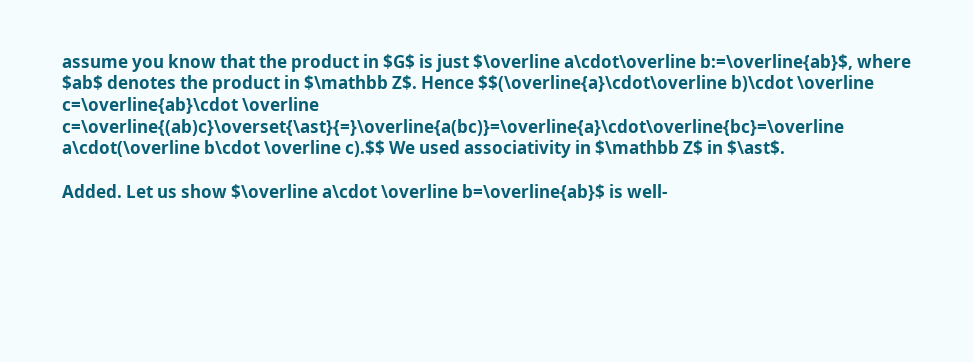assume you know that the product in $G$ is just $\overline a\cdot\overline b:=\overline{ab}$, where $ab$ denotes the product in $\mathbb Z$. Hence $$(\overline{a}\cdot\overline b)\cdot \overline c=\overline{ab}\cdot \overline c=\overline{(ab)c}\overset{\ast}{=}\overline{a(bc)}=\overline{a}\cdot\overline{bc}=\overline a\cdot(\overline b\cdot \overline c).$$ We used associativity in $\mathbb Z$ in $\ast$.

Added. Let us show $\overline a\cdot \overline b=\overline{ab}$ is well-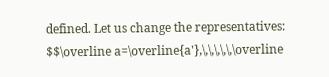defined. Let us change the representatives: $$\overline a=\overline{a'},\,\,\,\,\,\overline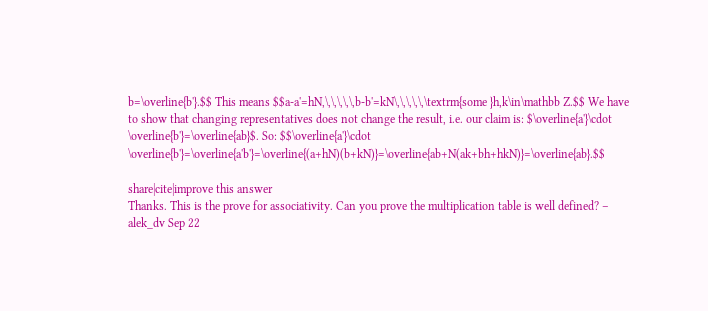b=\overline{b'}.$$ This means $$a-a'=hN,\,\,\,\,\,b-b'=kN\,\,\,\,\,\textrm{some }h,k\in\mathbb Z.$$ We have to show that changing representatives does not change the result, i.e. our claim is: $\overline{a'}\cdot \overline{b'}=\overline{ab}$. So: $$\overline{a'}\cdot \overline{b'}=\overline{a'b'}=\overline{(a+hN)(b+kN)}=\overline{ab+N(ak+bh+hkN)}=\overline{ab}.$$

share|cite|improve this answer
Thanks. This is the prove for associativity. Can you prove the multiplication table is well defined? – alek_dv Sep 22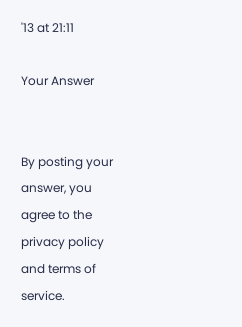'13 at 21:11

Your Answer


By posting your answer, you agree to the privacy policy and terms of service.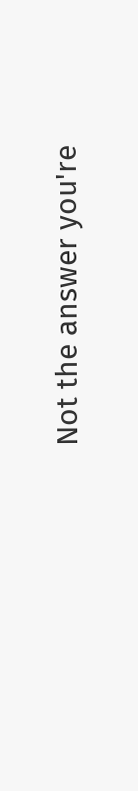Not the answer you're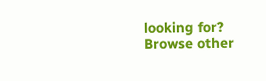looking for? Browse other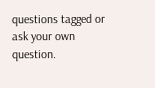questions tagged or ask your own question.